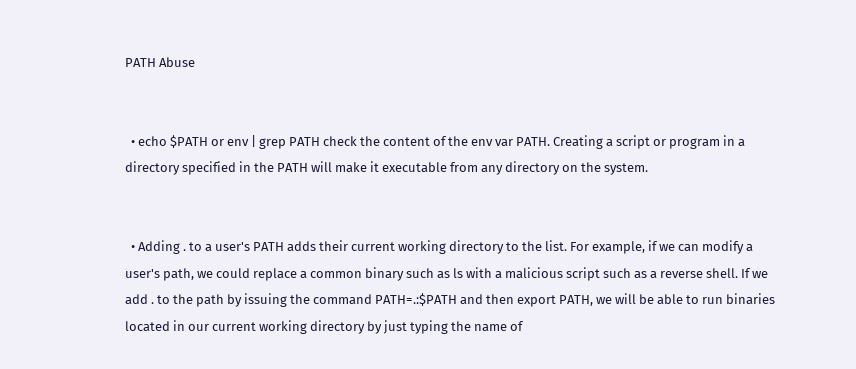PATH Abuse


  • echo $PATH or env | grep PATH check the content of the env var PATH. Creating a script or program in a directory specified in the PATH will make it executable from any directory on the system.


  • Adding . to a user's PATH adds their current working directory to the list. For example, if we can modify a user's path, we could replace a common binary such as ls with a malicious script such as a reverse shell. If we add . to the path by issuing the command PATH=.:$PATH and then export PATH, we will be able to run binaries located in our current working directory by just typing the name of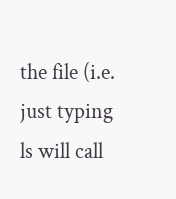the file (i.e. just typing ls will call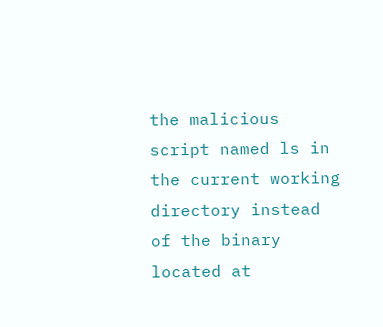the malicious script named ls in the current working directory instead of the binary located at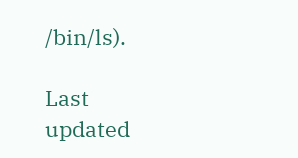/bin/ls).

Last updated